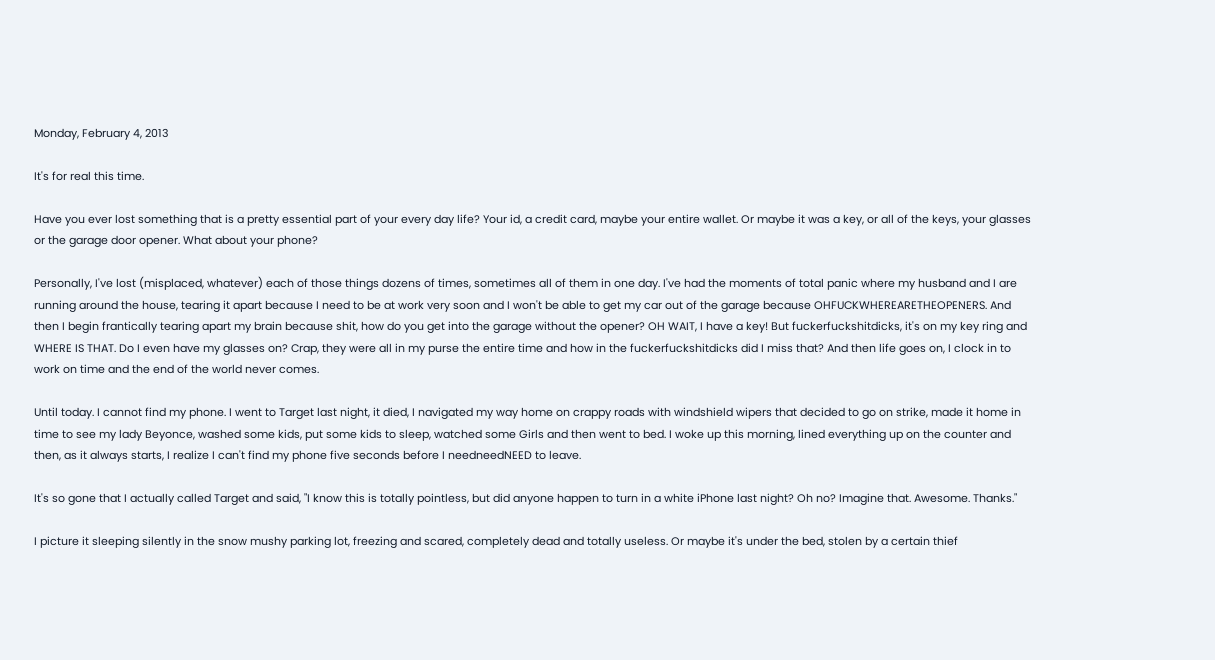Monday, February 4, 2013

It's for real this time.

Have you ever lost something that is a pretty essential part of your every day life? Your id, a credit card, maybe your entire wallet. Or maybe it was a key, or all of the keys, your glasses or the garage door opener. What about your phone?

Personally, I've lost (misplaced, whatever) each of those things dozens of times, sometimes all of them in one day. I've had the moments of total panic where my husband and I are running around the house, tearing it apart because I need to be at work very soon and I won't be able to get my car out of the garage because OHFUCKWHEREARETHEOPENERS. And then I begin frantically tearing apart my brain because shit, how do you get into the garage without the opener? OH WAIT, I have a key! But fuckerfuckshitdicks, it's on my key ring and WHERE IS THAT. Do I even have my glasses on? Crap, they were all in my purse the entire time and how in the fuckerfuckshitdicks did I miss that? And then life goes on, I clock in to work on time and the end of the world never comes.

Until today. I cannot find my phone. I went to Target last night, it died, I navigated my way home on crappy roads with windshield wipers that decided to go on strike, made it home in time to see my lady Beyonce, washed some kids, put some kids to sleep, watched some Girls and then went to bed. I woke up this morning, lined everything up on the counter and then, as it always starts, I realize I can't find my phone five seconds before I needneedNEED to leave.

It's so gone that I actually called Target and said, "I know this is totally pointless, but did anyone happen to turn in a white iPhone last night? Oh no? Imagine that. Awesome. Thanks."

I picture it sleeping silently in the snow mushy parking lot, freezing and scared, completely dead and totally useless. Or maybe it's under the bed, stolen by a certain thief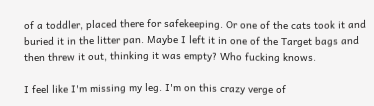of a toddler, placed there for safekeeping. Or one of the cats took it and buried it in the litter pan. Maybe I left it in one of the Target bags and then threw it out, thinking it was empty? Who fucking knows.

I feel like I'm missing my leg. I'm on this crazy verge of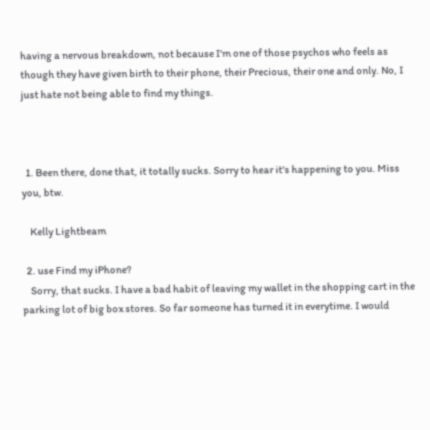having a nervous breakdown, not because I'm one of those psychos who feels as though they have given birth to their phone, their Precious, their one and only. No, I just hate not being able to find my things.



  1. Been there, done that, it totally sucks. Sorry to hear it's happening to you. Miss you, btw.

    Kelly Lightbeam

  2. use Find my iPhone?
    Sorry, that sucks. I have a bad habit of leaving my wallet in the shopping cart in the parking lot of big box stores. So far someone has turned it in everytime. I would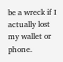be a wreck if I actually lost my wallet or phone.